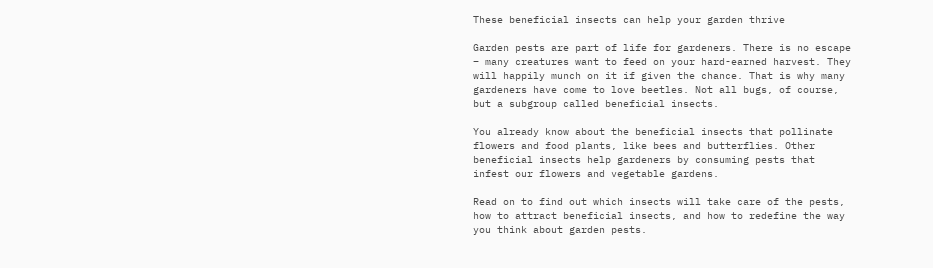These beneficial insects can help your garden thrive

Garden pests are part of life for gardeners. There is no escape – many creatures want to feed on your hard-earned harvest. They will happily munch on it if given the chance. That is why many gardeners have come to love beetles. Not all bugs, of course, but a subgroup called beneficial insects.

You already know about the beneficial insects that pollinate flowers and food plants, like bees and butterflies. Other beneficial insects help gardeners by consuming pests that infest our flowers and vegetable gardens.

Read on to find out which insects will take care of the pests, how to attract beneficial insects, and how to redefine the way you think about garden pests.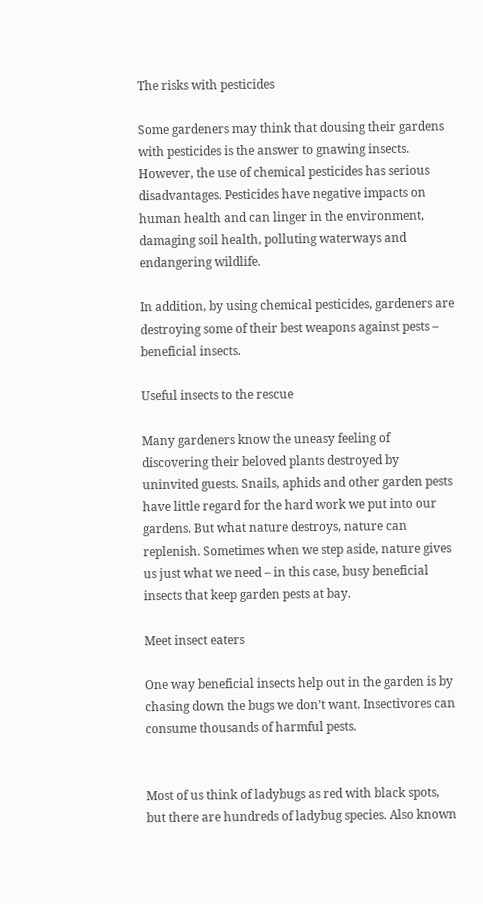The risks with pesticides

Some gardeners may think that dousing their gardens with pesticides is the answer to gnawing insects. However, the use of chemical pesticides has serious disadvantages. Pesticides have negative impacts on human health and can linger in the environment, damaging soil health, polluting waterways and endangering wildlife.

In addition, by using chemical pesticides, gardeners are destroying some of their best weapons against pests – beneficial insects.

Useful insects to the rescue

Many gardeners know the uneasy feeling of discovering their beloved plants destroyed by uninvited guests. Snails, aphids and other garden pests have little regard for the hard work we put into our gardens. But what nature destroys, nature can replenish. Sometimes when we step aside, nature gives us just what we need – in this case, busy beneficial insects that keep garden pests at bay.

Meet insect eaters

One way beneficial insects help out in the garden is by chasing down the bugs we don’t want. Insectivores can consume thousands of harmful pests.


Most of us think of ladybugs as red with black spots, but there are hundreds of ladybug species. Also known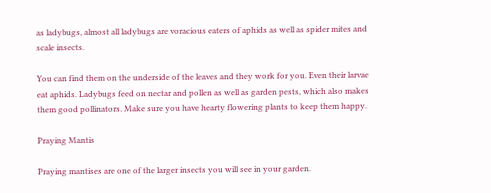as ladybugs, almost all ladybugs are voracious eaters of aphids as well as spider mites and scale insects.

You can find them on the underside of the leaves and they work for you. Even their larvae eat aphids. Ladybugs feed on nectar and pollen as well as garden pests, which also makes them good pollinators. Make sure you have hearty flowering plants to keep them happy.

Praying Mantis

Praying mantises are one of the larger insects you will see in your garden.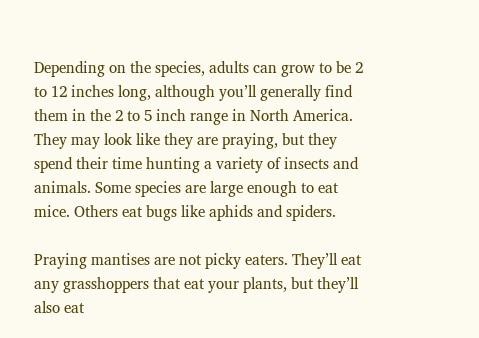Depending on the species, adults can grow to be 2 to 12 inches long, although you’ll generally find them in the 2 to 5 inch range in North America. They may look like they are praying, but they spend their time hunting a variety of insects and animals. Some species are large enough to eat mice. Others eat bugs like aphids and spiders.

Praying mantises are not picky eaters. They’ll eat any grasshoppers that eat your plants, but they’ll also eat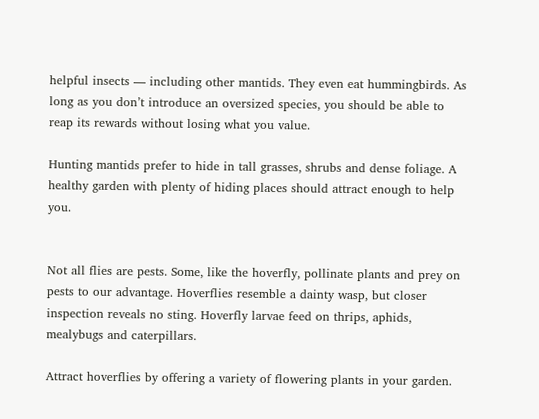helpful insects — including other mantids. They even eat hummingbirds. As long as you don’t introduce an oversized species, you should be able to reap its rewards without losing what you value.

Hunting mantids prefer to hide in tall grasses, shrubs and dense foliage. A healthy garden with plenty of hiding places should attract enough to help you.


Not all flies are pests. Some, like the hoverfly, pollinate plants and prey on pests to our advantage. Hoverflies resemble a dainty wasp, but closer inspection reveals no sting. Hoverfly larvae feed on thrips, aphids, mealybugs and caterpillars.

Attract hoverflies by offering a variety of flowering plants in your garden.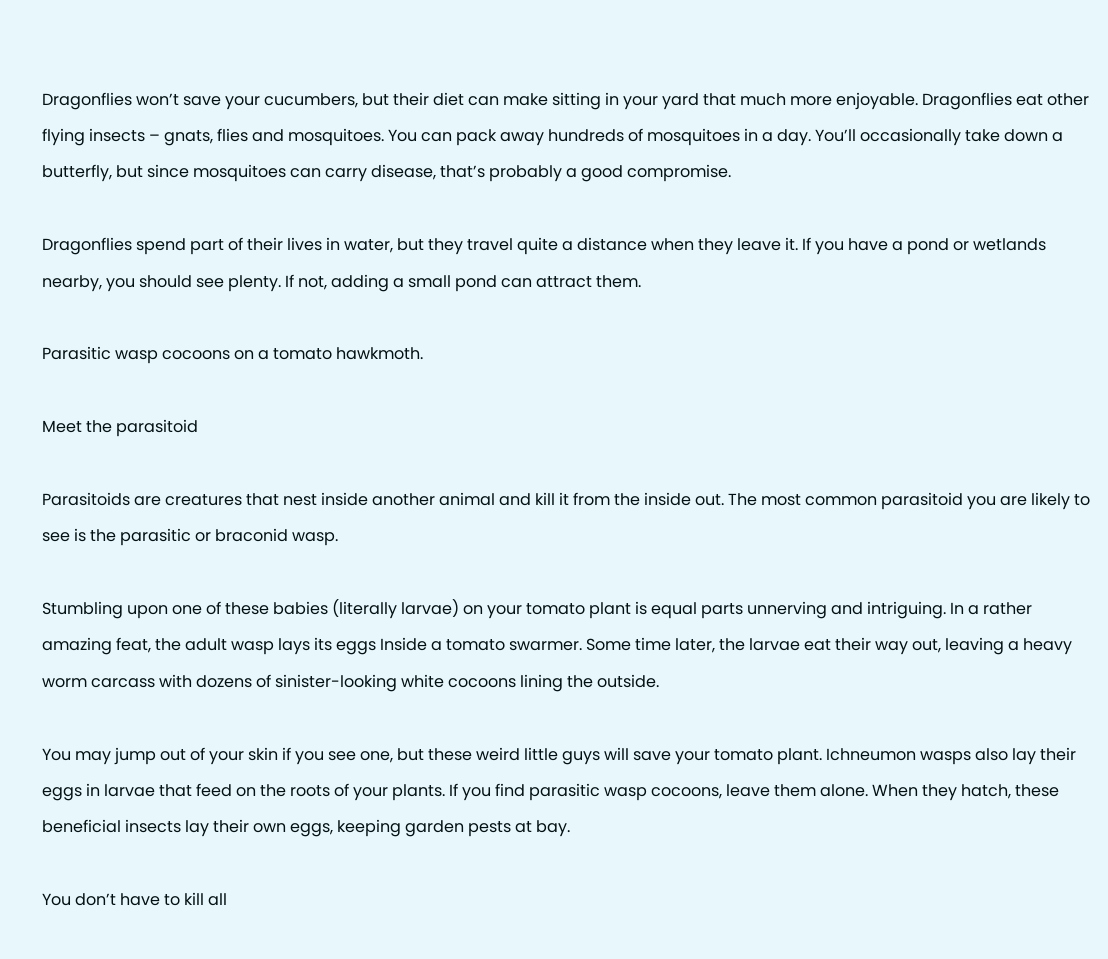Dragonflies won’t save your cucumbers, but their diet can make sitting in your yard that much more enjoyable. Dragonflies eat other flying insects – gnats, flies and mosquitoes. You can pack away hundreds of mosquitoes in a day. You’ll occasionally take down a butterfly, but since mosquitoes can carry disease, that’s probably a good compromise.

Dragonflies spend part of their lives in water, but they travel quite a distance when they leave it. If you have a pond or wetlands nearby, you should see plenty. If not, adding a small pond can attract them.

Parasitic wasp cocoons on a tomato hawkmoth.

Meet the parasitoid

Parasitoids are creatures that nest inside another animal and kill it from the inside out. The most common parasitoid you are likely to see is the parasitic or braconid wasp.

Stumbling upon one of these babies (literally larvae) on your tomato plant is equal parts unnerving and intriguing. In a rather amazing feat, the adult wasp lays its eggs Inside a tomato swarmer. Some time later, the larvae eat their way out, leaving a heavy worm carcass with dozens of sinister-looking white cocoons lining the outside.

You may jump out of your skin if you see one, but these weird little guys will save your tomato plant. Ichneumon wasps also lay their eggs in larvae that feed on the roots of your plants. If you find parasitic wasp cocoons, leave them alone. When they hatch, these beneficial insects lay their own eggs, keeping garden pests at bay.

You don’t have to kill all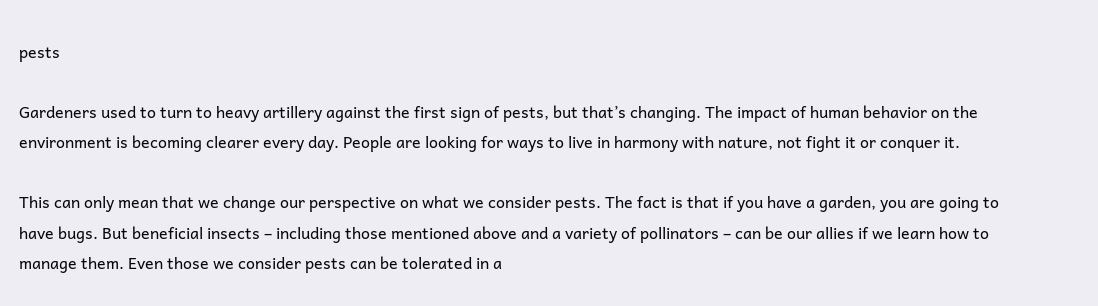pests

Gardeners used to turn to heavy artillery against the first sign of pests, but that’s changing. The impact of human behavior on the environment is becoming clearer every day. People are looking for ways to live in harmony with nature, not fight it or conquer it.

This can only mean that we change our perspective on what we consider pests. The fact is that if you have a garden, you are going to have bugs. But beneficial insects – including those mentioned above and a variety of pollinators – can be our allies if we learn how to manage them. Even those we consider pests can be tolerated in a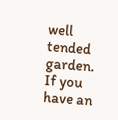well tended garden. If you have an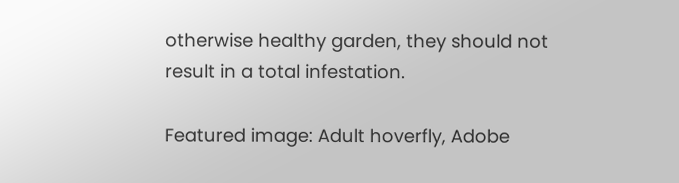otherwise healthy garden, they should not result in a total infestation.

Featured image: Adult hoverfly, Adobe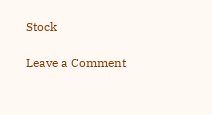Stock

Leave a Comment